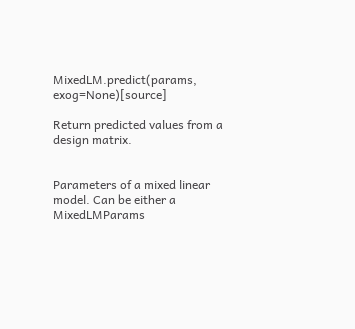MixedLM.predict(params, exog=None)[source]

Return predicted values from a design matrix.


Parameters of a mixed linear model. Can be either a MixedLMParams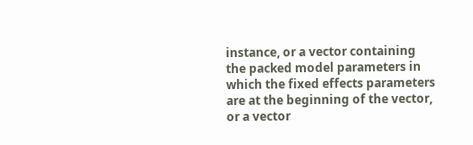instance, or a vector containing the packed model parameters in which the fixed effects parameters are at the beginning of the vector, or a vector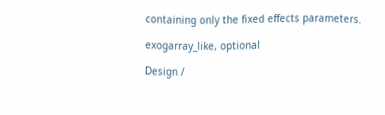containing only the fixed effects parameters.

exogarray_like, optional

Design /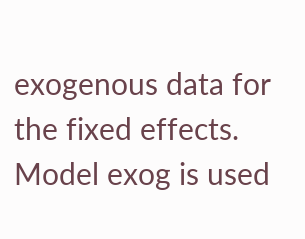exogenous data for the fixed effects. Model exog is used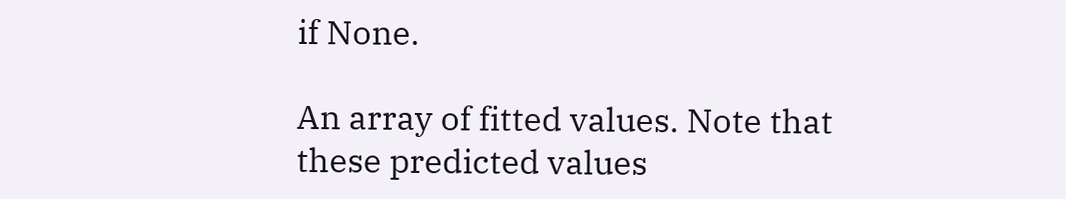if None.

An array of fitted values. Note that these predicted values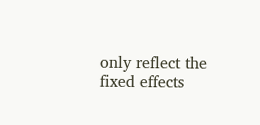only reflect the fixed effects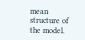mean structure of the model.